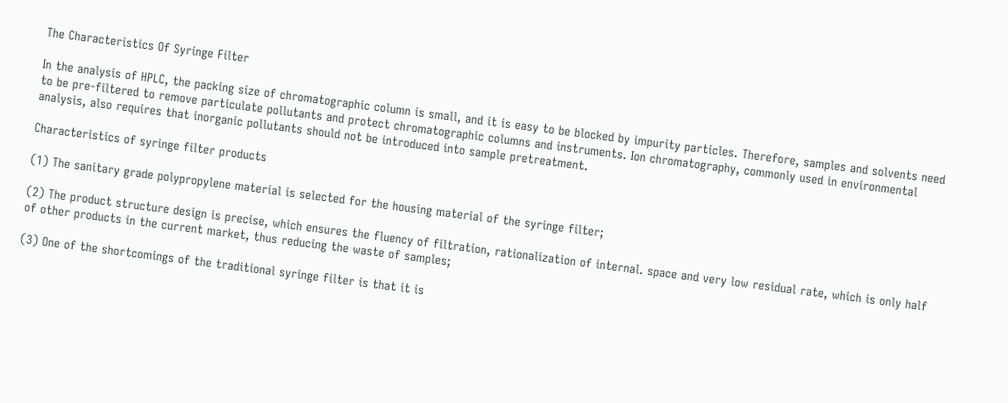The Characteristics Of Syringe Filter

In the analysis of HPLC, the packing size of chromatographic column is small, and it is easy to be blocked by impurity particles. Therefore, samples and solvents need to be pre-filtered to remove particulate pollutants and protect chromatographic columns and instruments. Ion chromatography, commonly used in environmental analysis, also requires that inorganic pollutants should not be introduced into sample pretreatment.

Characteristics of syringe filter products

(1) The sanitary grade polypropylene material is selected for the housing material of the syringe filter;

(2) The product structure design is precise, which ensures the fluency of filtration, rationalization of internal. space and very low residual rate, which is only half of other products in the current market, thus reducing the waste of samples;

(3) One of the shortcomings of the traditional syringe filter is that it is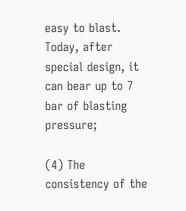easy to blast. Today, after special design, it can bear up to 7 bar of blasting pressure;

(4) The consistency of the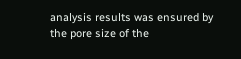analysis results was ensured by the pore size of the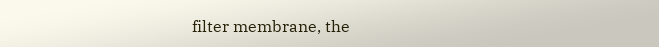filter membrane, the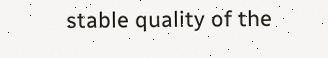stable quality of the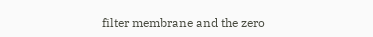filter membrane and the zero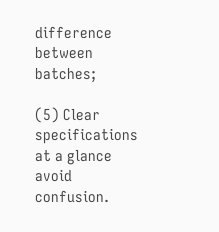difference between batches;

(5) Clear specifications at a glance avoid confusion.